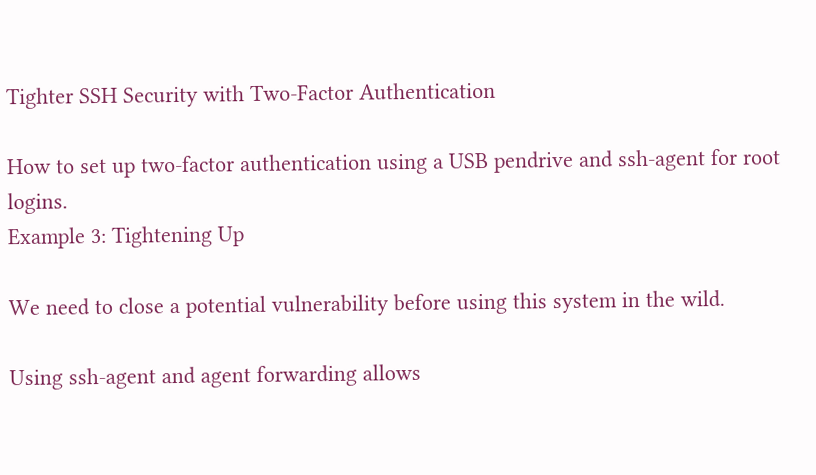Tighter SSH Security with Two-Factor Authentication

How to set up two-factor authentication using a USB pendrive and ssh-agent for root logins.
Example 3: Tightening Up

We need to close a potential vulnerability before using this system in the wild.

Using ssh-agent and agent forwarding allows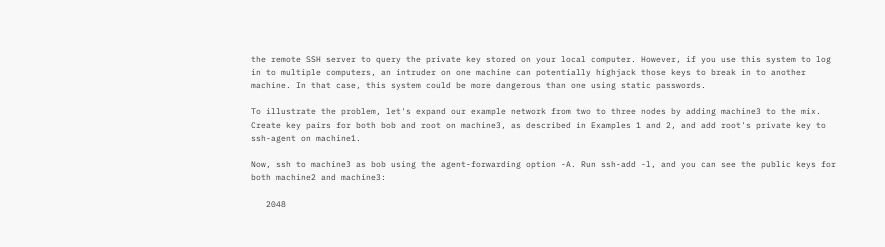the remote SSH server to query the private key stored on your local computer. However, if you use this system to log in to multiple computers, an intruder on one machine can potentially highjack those keys to break in to another machine. In that case, this system could be more dangerous than one using static passwords.

To illustrate the problem, let's expand our example network from two to three nodes by adding machine3 to the mix. Create key pairs for both bob and root on machine3, as described in Examples 1 and 2, and add root's private key to ssh-agent on machine1.

Now, ssh to machine3 as bob using the agent-forwarding option -A. Run ssh-add -l, and you can see the public keys for both machine2 and machine3:

   2048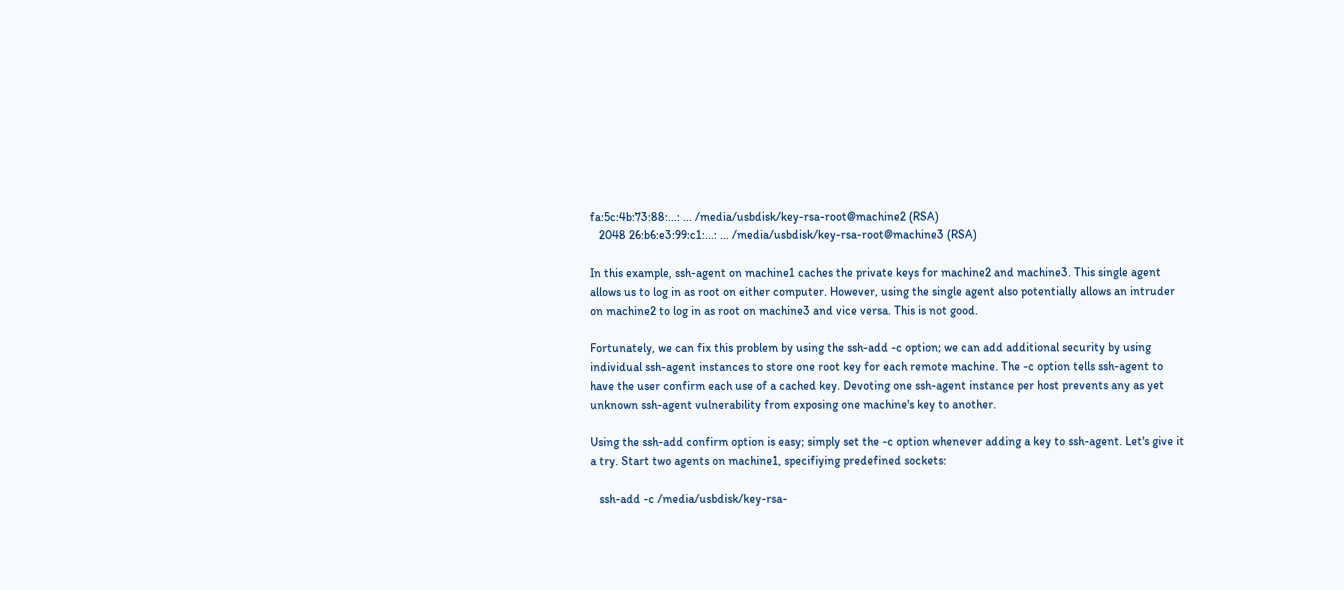fa:5c:4b:73:88:...: ... /media/usbdisk/key-rsa-root@machine2 (RSA)
   2048 26:b6:e3:99:c1:...: ... /media/usbdisk/key-rsa-root@machine3 (RSA)

In this example, ssh-agent on machine1 caches the private keys for machine2 and machine3. This single agent allows us to log in as root on either computer. However, using the single agent also potentially allows an intruder on machine2 to log in as root on machine3 and vice versa. This is not good.

Fortunately, we can fix this problem by using the ssh-add -c option; we can add additional security by using individual ssh-agent instances to store one root key for each remote machine. The -c option tells ssh-agent to have the user confirm each use of a cached key. Devoting one ssh-agent instance per host prevents any as yet unknown ssh-agent vulnerability from exposing one machine's key to another.

Using the ssh-add confirm option is easy; simply set the -c option whenever adding a key to ssh-agent. Let's give it a try. Start two agents on machine1, specifiying predefined sockets:

   ssh-add -c /media/usbdisk/key-rsa-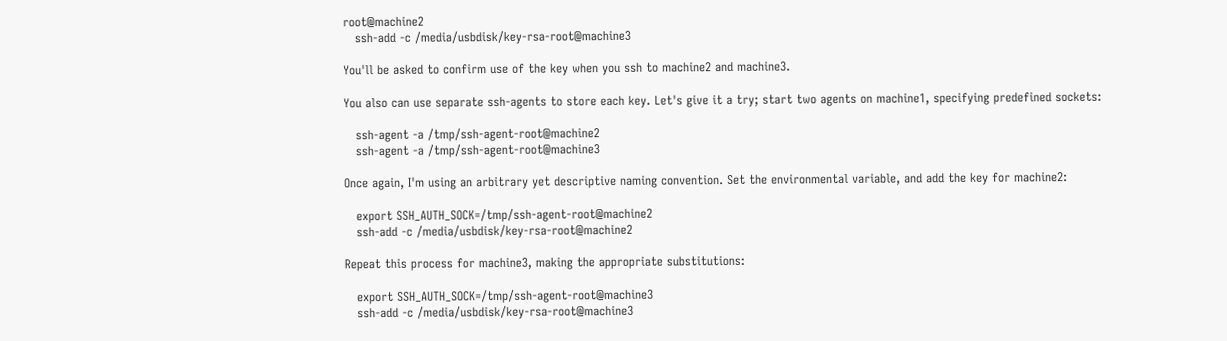root@machine2
   ssh-add -c /media/usbdisk/key-rsa-root@machine3

You'll be asked to confirm use of the key when you ssh to machine2 and machine3.

You also can use separate ssh-agents to store each key. Let's give it a try; start two agents on machine1, specifying predefined sockets:

   ssh-agent -a /tmp/ssh-agent-root@machine2
   ssh-agent -a /tmp/ssh-agent-root@machine3

Once again, I'm using an arbitrary yet descriptive naming convention. Set the environmental variable, and add the key for machine2:

   export SSH_AUTH_SOCK=/tmp/ssh-agent-root@machine2
   ssh-add -c /media/usbdisk/key-rsa-root@machine2

Repeat this process for machine3, making the appropriate substitutions:

   export SSH_AUTH_SOCK=/tmp/ssh-agent-root@machine3
   ssh-add -c /media/usbdisk/key-rsa-root@machine3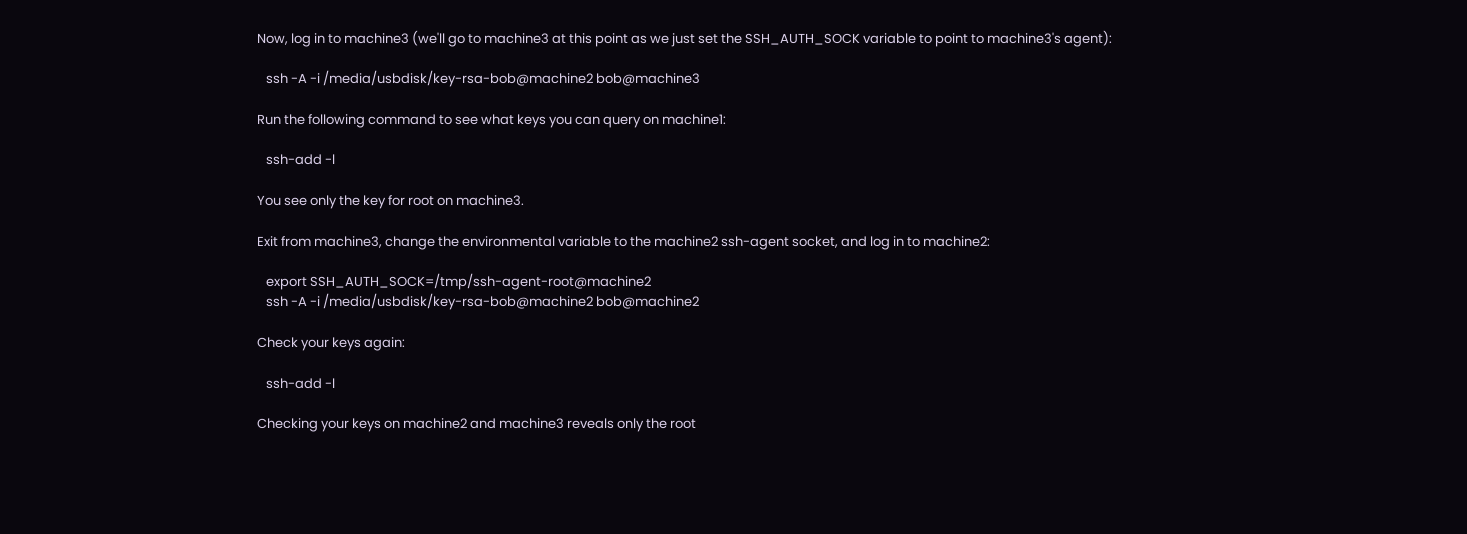Now, log in to machine3 (we'll go to machine3 at this point as we just set the SSH_AUTH_SOCK variable to point to machine3's agent):

   ssh -A -i /media/usbdisk/key-rsa-bob@machine2 bob@machine3

Run the following command to see what keys you can query on machine1:

   ssh-add -l

You see only the key for root on machine3.

Exit from machine3, change the environmental variable to the machine2 ssh-agent socket, and log in to machine2:

   export SSH_AUTH_SOCK=/tmp/ssh-agent-root@machine2
   ssh -A -i /media/usbdisk/key-rsa-bob@machine2 bob@machine2

Check your keys again:

   ssh-add -l

Checking your keys on machine2 and machine3 reveals only the root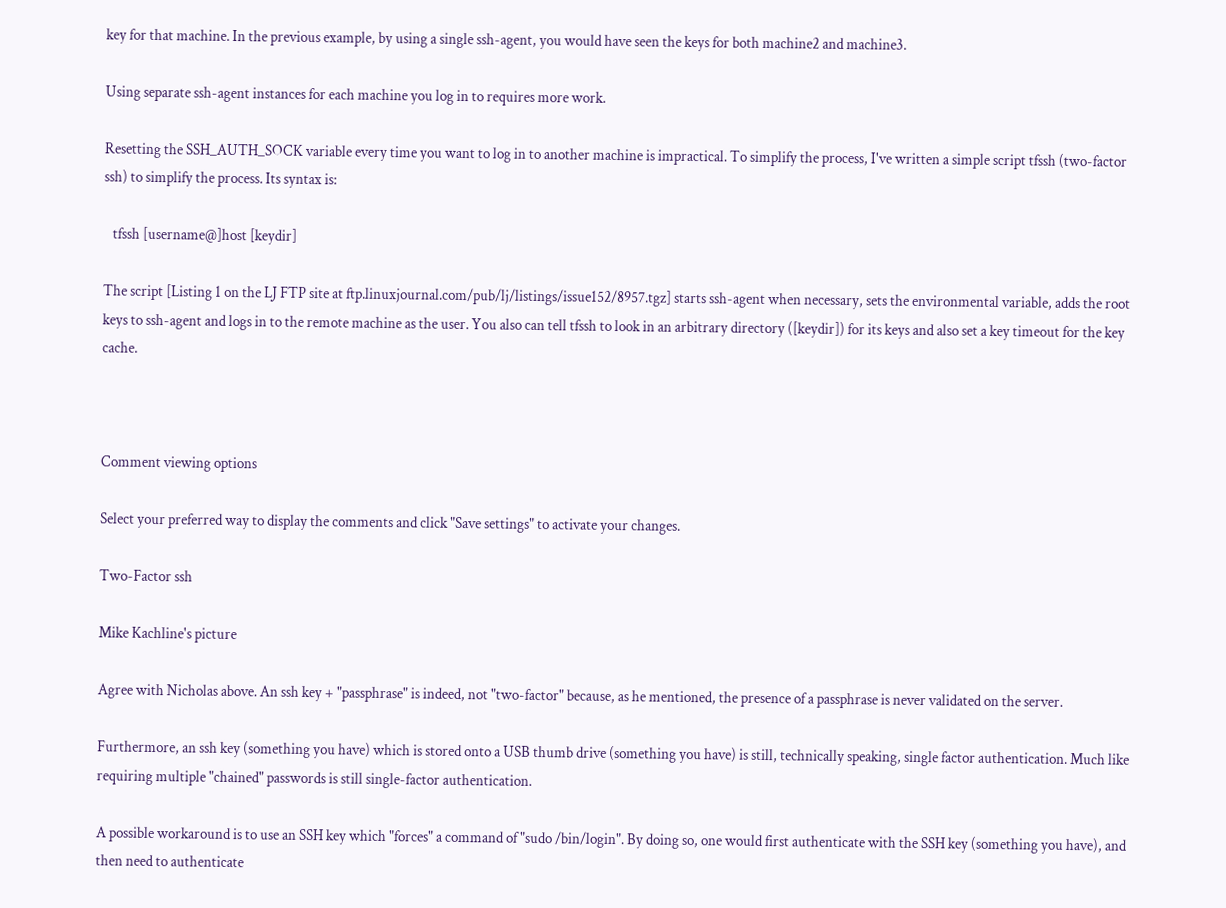key for that machine. In the previous example, by using a single ssh-agent, you would have seen the keys for both machine2 and machine3.

Using separate ssh-agent instances for each machine you log in to requires more work.

Resetting the SSH_AUTH_SOCK variable every time you want to log in to another machine is impractical. To simplify the process, I've written a simple script tfssh (two-factor ssh) to simplify the process. Its syntax is:

   tfssh [username@]host [keydir]

The script [Listing 1 on the LJ FTP site at ftp.linuxjournal.com/pub/lj/listings/issue152/8957.tgz] starts ssh-agent when necessary, sets the environmental variable, adds the root keys to ssh-agent and logs in to the remote machine as the user. You also can tell tfssh to look in an arbitrary directory ([keydir]) for its keys and also set a key timeout for the key cache.



Comment viewing options

Select your preferred way to display the comments and click "Save settings" to activate your changes.

Two-Factor ssh

Mike Kachline's picture

Agree with Nicholas above. An ssh key + "passphrase" is indeed, not "two-factor" because, as he mentioned, the presence of a passphrase is never validated on the server.

Furthermore, an ssh key (something you have) which is stored onto a USB thumb drive (something you have) is still, technically speaking, single factor authentication. Much like requiring multiple "chained" passwords is still single-factor authentication.

A possible workaround is to use an SSH key which "forces" a command of "sudo /bin/login". By doing so, one would first authenticate with the SSH key (something you have), and then need to authenticate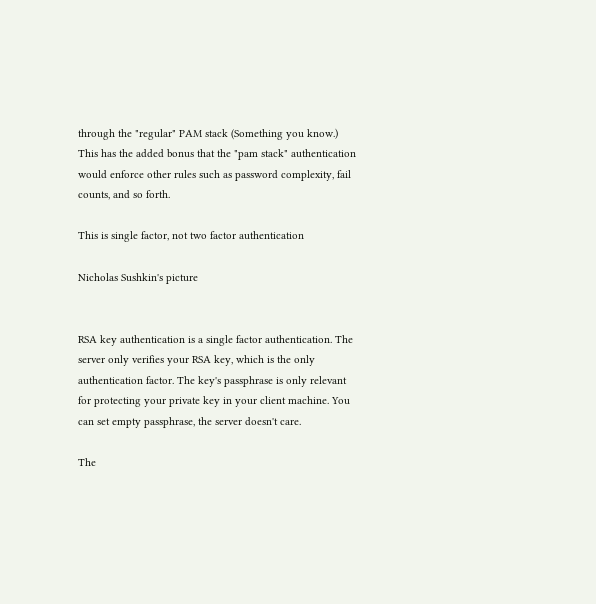through the "regular" PAM stack (Something you know.) This has the added bonus that the "pam stack" authentication would enforce other rules such as password complexity, fail counts, and so forth.

This is single factor, not two factor authentication

Nicholas Sushkin's picture


RSA key authentication is a single factor authentication. The server only verifies your RSA key, which is the only authentication factor. The key's passphrase is only relevant for protecting your private key in your client machine. You can set empty passphrase, the server doesn't care.

The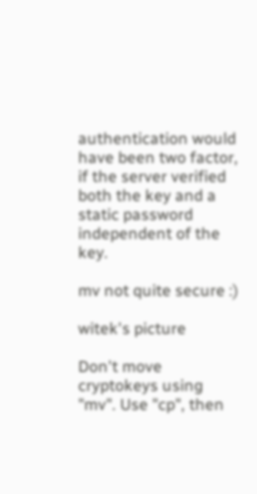authentication would have been two factor, if the server verified both the key and a static password independent of the key.

mv not quite secure :)

witek's picture

Don't move cryptokeys using "mv". Use "cp", then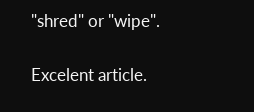"shred" or "wipe".

Excelent article.